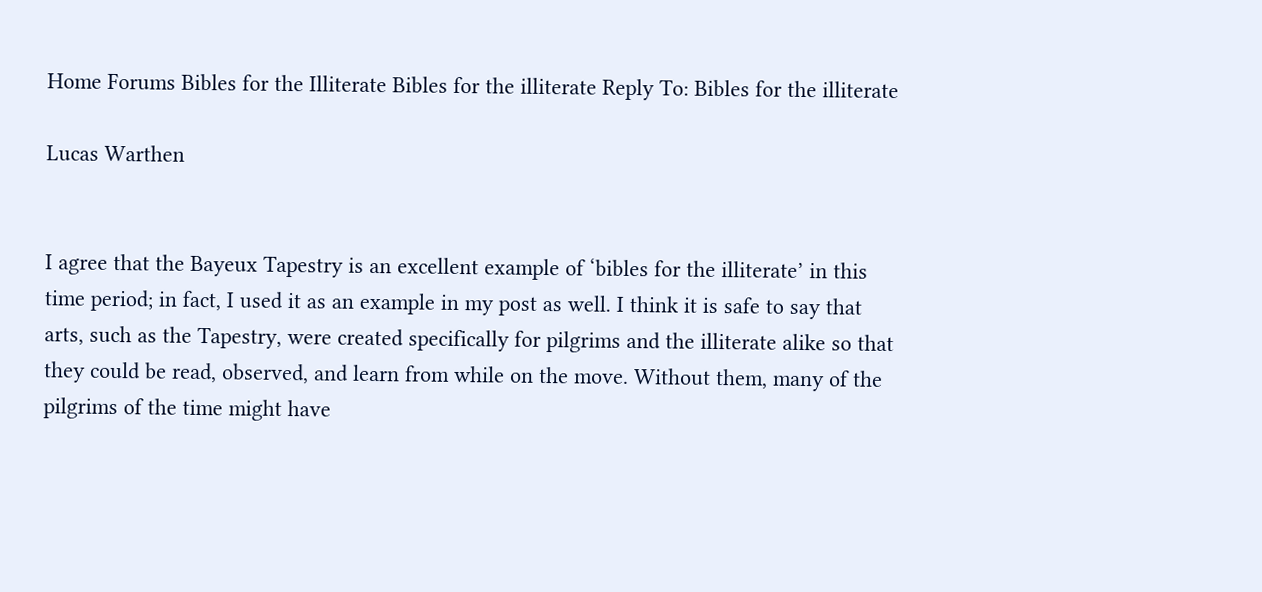Home Forums Bibles for the Illiterate Bibles for the illiterate Reply To: Bibles for the illiterate

Lucas Warthen


I agree that the Bayeux Tapestry is an excellent example of ‘bibles for the illiterate’ in this time period; in fact, I used it as an example in my post as well. I think it is safe to say that arts, such as the Tapestry, were created specifically for pilgrims and the illiterate alike so that they could be read, observed, and learn from while on the move. Without them, many of the pilgrims of the time might have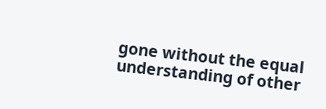gone without the equal understanding of other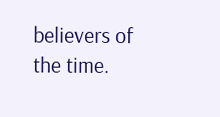believers of the time.